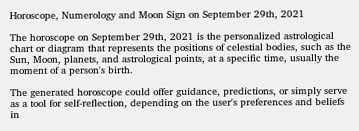Horoscope, Numerology and Moon Sign on September 29th, 2021

The horoscope on September 29th, 2021 is the personalized astrological chart or diagram that represents the positions of celestial bodies, such as the Sun, Moon, planets, and astrological points, at a specific time, usually the moment of a person's birth.

The generated horoscope could offer guidance, predictions, or simply serve as a tool for self-reflection, depending on the user's preferences and beliefs in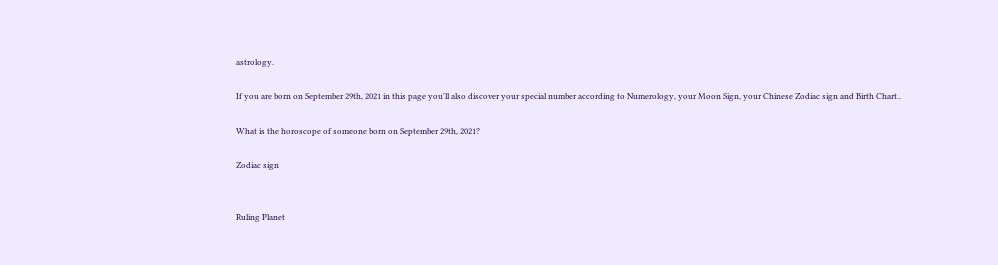astrology.

If you are born on September 29th, 2021 in this page you'll also discover your special number according to Numerology, your Moon Sign, your Chinese Zodiac sign and Birth Chart..

What is the horoscope of someone born on September 29th, 2021?

Zodiac sign


Ruling Planet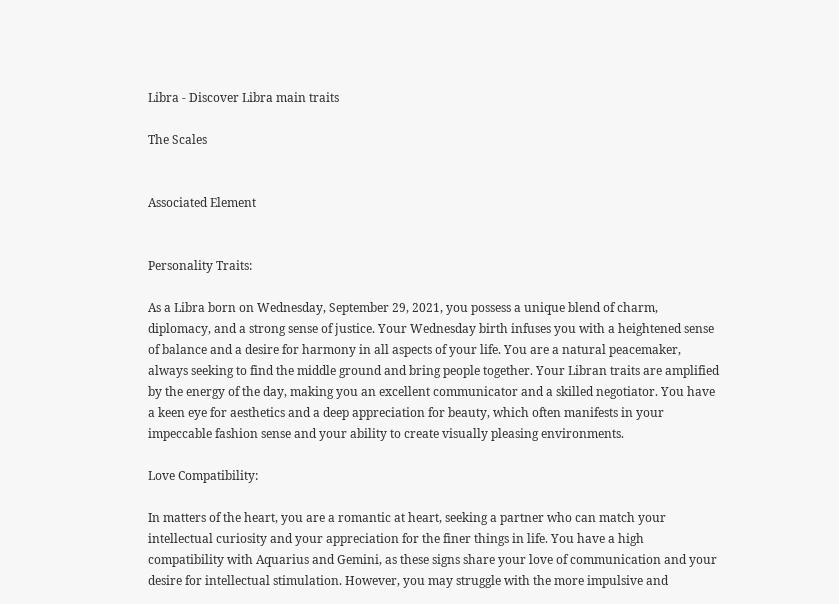Libra - Discover Libra main traits

The Scales


Associated Element


Personality Traits:

As a Libra born on Wednesday, September 29, 2021, you possess a unique blend of charm, diplomacy, and a strong sense of justice. Your Wednesday birth infuses you with a heightened sense of balance and a desire for harmony in all aspects of your life. You are a natural peacemaker, always seeking to find the middle ground and bring people together. Your Libran traits are amplified by the energy of the day, making you an excellent communicator and a skilled negotiator. You have a keen eye for aesthetics and a deep appreciation for beauty, which often manifests in your impeccable fashion sense and your ability to create visually pleasing environments.

Love Compatibility:

In matters of the heart, you are a romantic at heart, seeking a partner who can match your intellectual curiosity and your appreciation for the finer things in life. You have a high compatibility with Aquarius and Gemini, as these signs share your love of communication and your desire for intellectual stimulation. However, you may struggle with the more impulsive and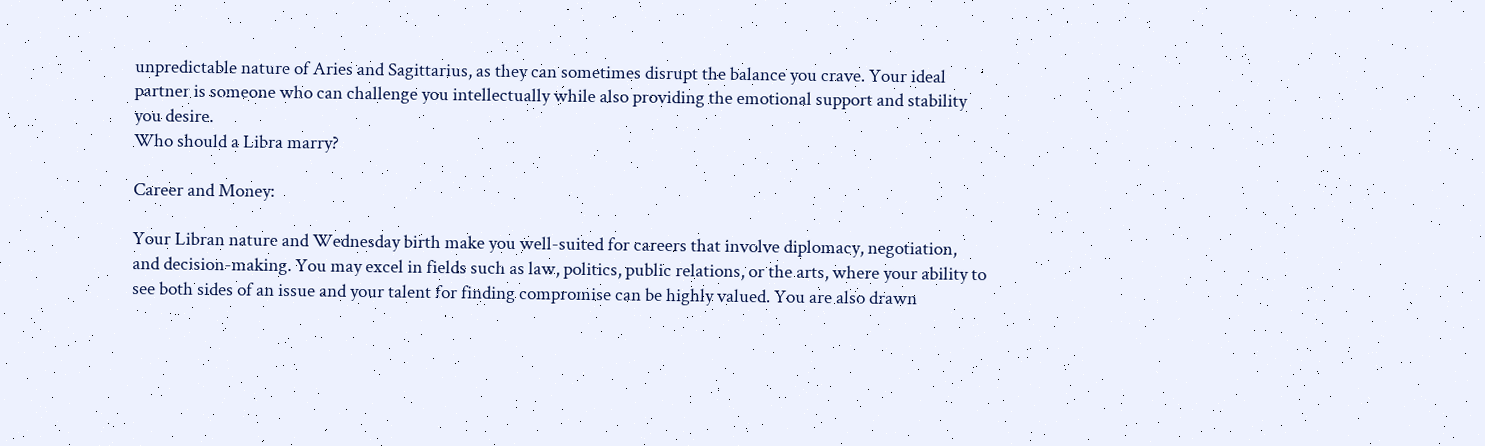unpredictable nature of Aries and Sagittarius, as they can sometimes disrupt the balance you crave. Your ideal partner is someone who can challenge you intellectually while also providing the emotional support and stability you desire.
Who should a Libra marry?

Career and Money:

Your Libran nature and Wednesday birth make you well-suited for careers that involve diplomacy, negotiation, and decision-making. You may excel in fields such as law, politics, public relations, or the arts, where your ability to see both sides of an issue and your talent for finding compromise can be highly valued. You are also drawn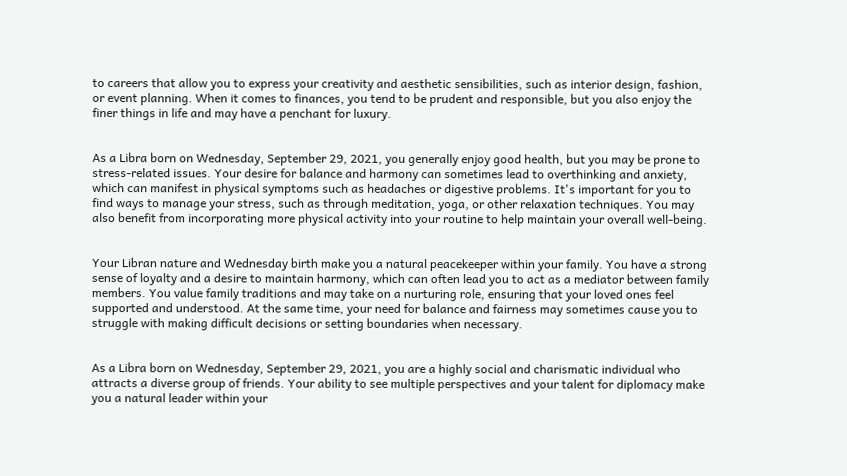to careers that allow you to express your creativity and aesthetic sensibilities, such as interior design, fashion, or event planning. When it comes to finances, you tend to be prudent and responsible, but you also enjoy the finer things in life and may have a penchant for luxury.


As a Libra born on Wednesday, September 29, 2021, you generally enjoy good health, but you may be prone to stress-related issues. Your desire for balance and harmony can sometimes lead to overthinking and anxiety, which can manifest in physical symptoms such as headaches or digestive problems. It's important for you to find ways to manage your stress, such as through meditation, yoga, or other relaxation techniques. You may also benefit from incorporating more physical activity into your routine to help maintain your overall well-being.


Your Libran nature and Wednesday birth make you a natural peacekeeper within your family. You have a strong sense of loyalty and a desire to maintain harmony, which can often lead you to act as a mediator between family members. You value family traditions and may take on a nurturing role, ensuring that your loved ones feel supported and understood. At the same time, your need for balance and fairness may sometimes cause you to struggle with making difficult decisions or setting boundaries when necessary.


As a Libra born on Wednesday, September 29, 2021, you are a highly social and charismatic individual who attracts a diverse group of friends. Your ability to see multiple perspectives and your talent for diplomacy make you a natural leader within your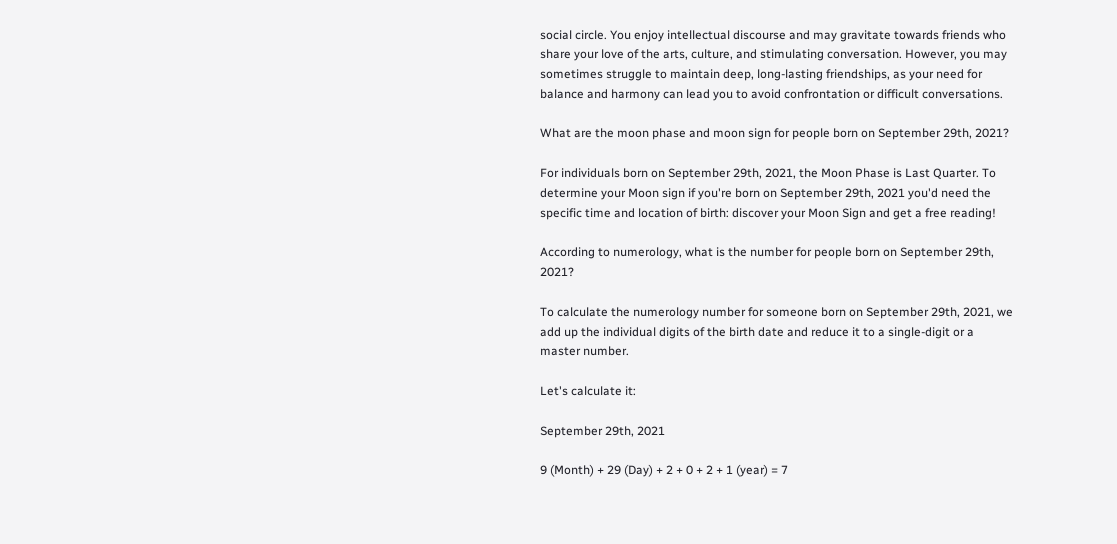social circle. You enjoy intellectual discourse and may gravitate towards friends who share your love of the arts, culture, and stimulating conversation. However, you may sometimes struggle to maintain deep, long-lasting friendships, as your need for balance and harmony can lead you to avoid confrontation or difficult conversations.

What are the moon phase and moon sign for people born on September 29th, 2021?

For individuals born on September 29th, 2021, the Moon Phase is Last Quarter. To determine your Moon sign if you're born on September 29th, 2021 you'd need the specific time and location of birth: discover your Moon Sign and get a free reading!

According to numerology, what is the number for people born on September 29th, 2021?

To calculate the numerology number for someone born on September 29th, 2021, we add up the individual digits of the birth date and reduce it to a single-digit or a master number.

Let's calculate it:

September 29th, 2021

9 (Month) + 29 (Day) + 2 + 0 + 2 + 1 (year) = 7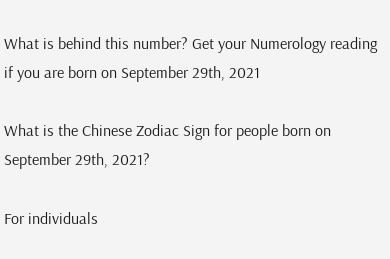What is behind this number? Get your Numerology reading if you are born on September 29th, 2021

What is the Chinese Zodiac Sign for people born on September 29th, 2021?

For individuals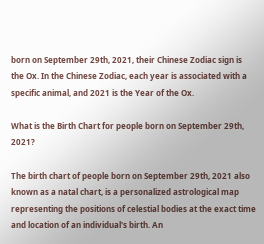born on September 29th, 2021, their Chinese Zodiac sign is the Ox. In the Chinese Zodiac, each year is associated with a specific animal, and 2021 is the Year of the Ox.

What is the Birth Chart for people born on September 29th, 2021?

The birth chart of people born on September 29th, 2021 also known as a natal chart, is a personalized astrological map representing the positions of celestial bodies at the exact time and location of an individual's birth. An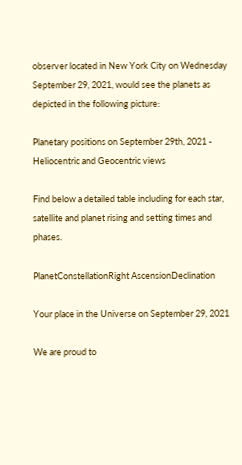observer located in New York City on Wednesday September 29, 2021, would see the planets as depicted in the following picture:

Planetary positions on September 29th, 2021 - Heliocentric and Geocentric views

Find below a detailed table including for each star, satellite and planet rising and setting times and phases.

PlanetConstellationRight AscensionDeclination

Your place in the Universe on September 29, 2021

We are proud to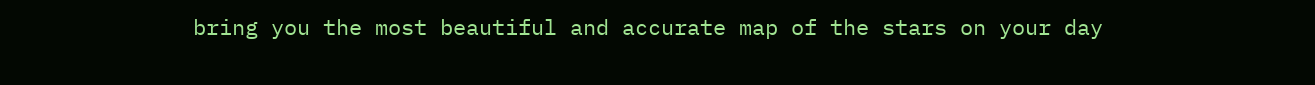bring you the most beautiful and accurate map of the stars on your day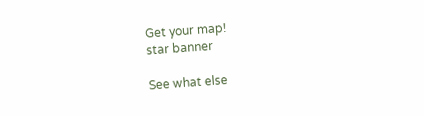Get your map!
star banner

See what else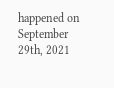happened on September 29th, 2021